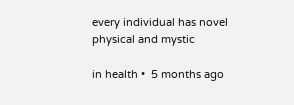every individual has novel physical and mystic

in health •  5 months ago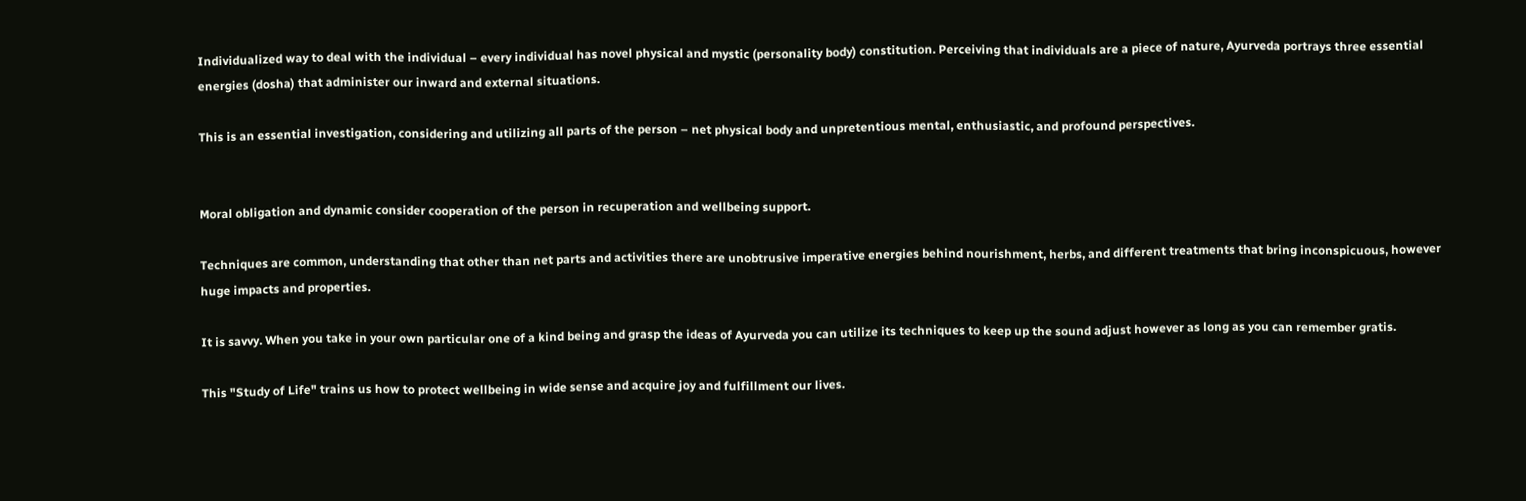Individualized way to deal with the individual – every individual has novel physical and mystic (personality body) constitution. Perceiving that individuals are a piece of nature, Ayurveda portrays three essential energies (dosha) that administer our inward and external situations.

This is an essential investigation, considering and utilizing all parts of the person – net physical body and unpretentious mental, enthusiastic, and profound perspectives.


Moral obligation and dynamic consider cooperation of the person in recuperation and wellbeing support.

Techniques are common, understanding that other than net parts and activities there are unobtrusive imperative energies behind nourishment, herbs, and different treatments that bring inconspicuous, however huge impacts and properties.

It is savvy. When you take in your own particular one of a kind being and grasp the ideas of Ayurveda you can utilize its techniques to keep up the sound adjust however as long as you can remember gratis.

This "Study of Life" trains us how to protect wellbeing in wide sense and acquire joy and fulfillment our lives.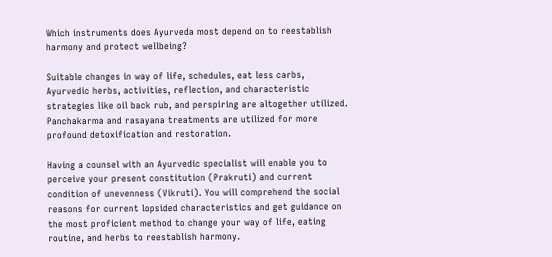Which instruments does Ayurveda most depend on to reestablish harmony and protect wellbeing?

Suitable changes in way of life, schedules, eat less carbs, Ayurvedic herbs, activities, reflection, and characteristic strategies like oil back rub, and perspiring are altogether utilized. Panchakarma and rasayana treatments are utilized for more profound detoxification and restoration.

Having a counsel with an Ayurvedic specialist will enable you to perceive your present constitution (Prakruti) and current condition of unevenness (Vikruti). You will comprehend the social reasons for current lopsided characteristics and get guidance on the most proficient method to change your way of life, eating routine, and herbs to reestablish harmony.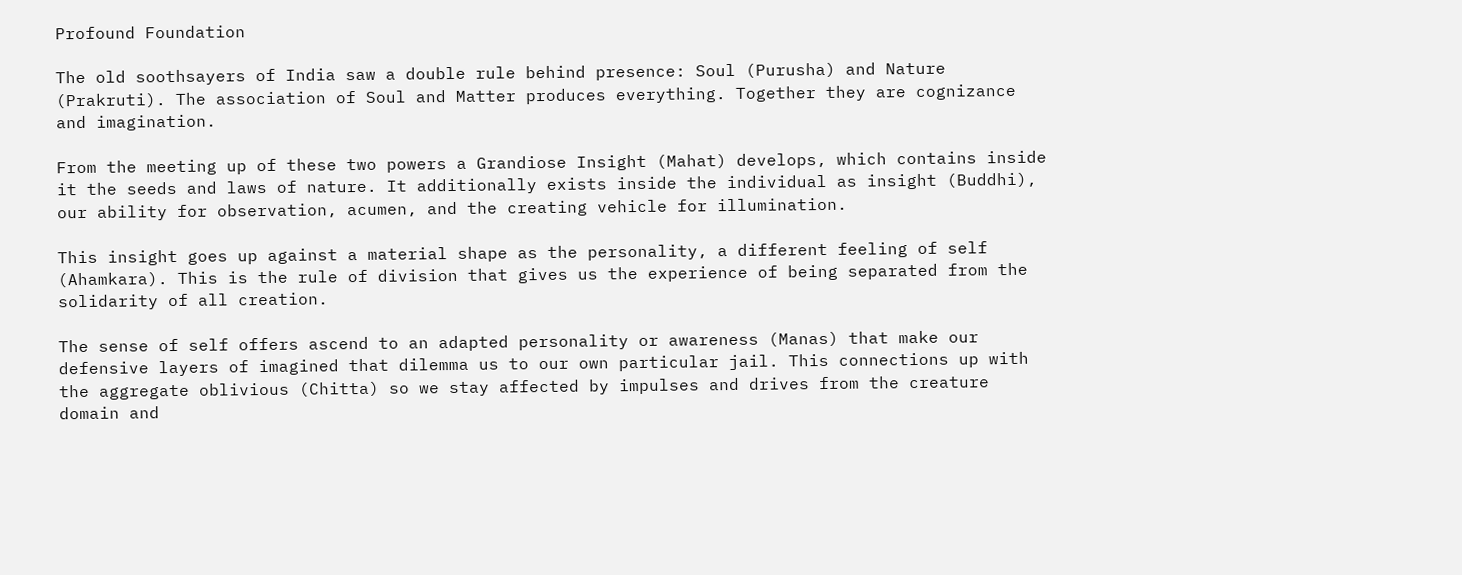Profound Foundation

The old soothsayers of India saw a double rule behind presence: Soul (Purusha) and Nature (Prakruti). The association of Soul and Matter produces everything. Together they are cognizance and imagination.

From the meeting up of these two powers a Grandiose Insight (Mahat) develops, which contains inside it the seeds and laws of nature. It additionally exists inside the individual as insight (Buddhi), our ability for observation, acumen, and the creating vehicle for illumination.

This insight goes up against a material shape as the personality, a different feeling of self (Ahamkara). This is the rule of division that gives us the experience of being separated from the solidarity of all creation.

The sense of self offers ascend to an adapted personality or awareness (Manas) that make our defensive layers of imagined that dilemma us to our own particular jail. This connections up with the aggregate oblivious (Chitta) so we stay affected by impulses and drives from the creature domain and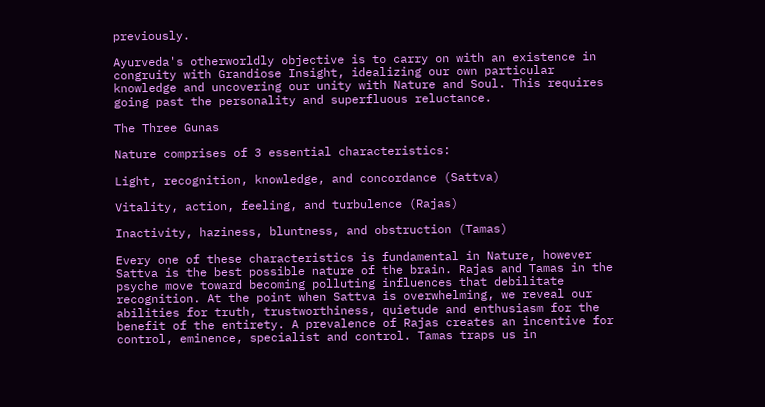previously.

Ayurveda's otherworldly objective is to carry on with an existence in congruity with Grandiose Insight, idealizing our own particular knowledge and uncovering our unity with Nature and Soul. This requires going past the personality and superfluous reluctance.

The Three Gunas

Nature comprises of 3 essential characteristics:

Light, recognition, knowledge, and concordance (Sattva)

Vitality, action, feeling, and turbulence (Rajas)

Inactivity, haziness, bluntness, and obstruction (Tamas)

Every one of these characteristics is fundamental in Nature, however Sattva is the best possible nature of the brain. Rajas and Tamas in the psyche move toward becoming polluting influences that debilitate recognition. At the point when Sattva is overwhelming, we reveal our abilities for truth, trustworthiness, quietude and enthusiasm for the benefit of the entirety. A prevalence of Rajas creates an incentive for control, eminence, specialist and control. Tamas traps us in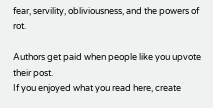fear, servility, obliviousness, and the powers of rot.

Authors get paid when people like you upvote their post.
If you enjoyed what you read here, create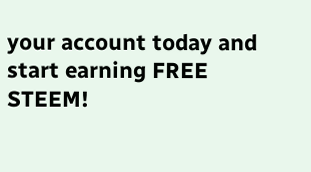your account today and start earning FREE STEEM!